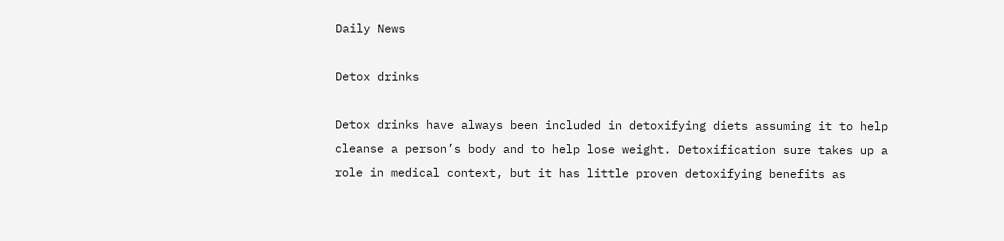Daily News

Detox drinks

Detox drinks have always been included in detoxifying diets assuming it to help cleanse a person’s body and to help lose weight. Detoxification sure takes up a role in medical context, but it has little proven detoxifying benefits as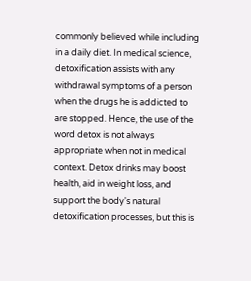commonly believed while including in a daily diet. In medical science, detoxification assists with any withdrawal symptoms of a person when the drugs he is addicted to are stopped. Hence, the use of the word detox is not always appropriate when not in medical context. Detox drinks may boost health, aid in weight loss, and support the body's natural detoxification processes, but this is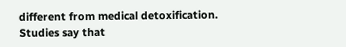different from medical detoxification. Studies say that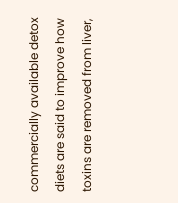commercially available detox diets are said to improve how toxins are removed from liver,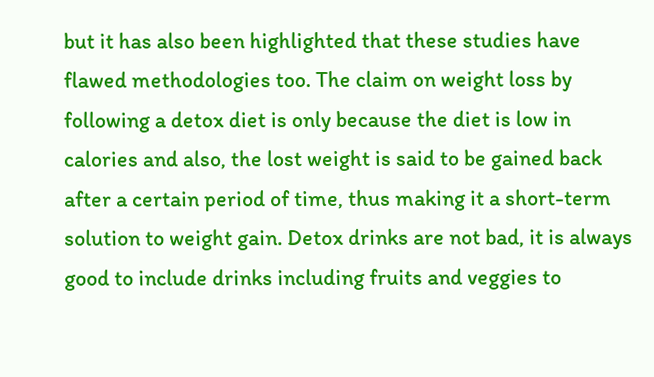but it has also been highlighted that these studies have flawed methodologies too. The claim on weight loss by following a detox diet is only because the diet is low in calories and also, the lost weight is said to be gained back after a certain period of time, thus making it a short-term solution to weight gain. Detox drinks are not bad, it is always good to include drinks including fruits and veggies to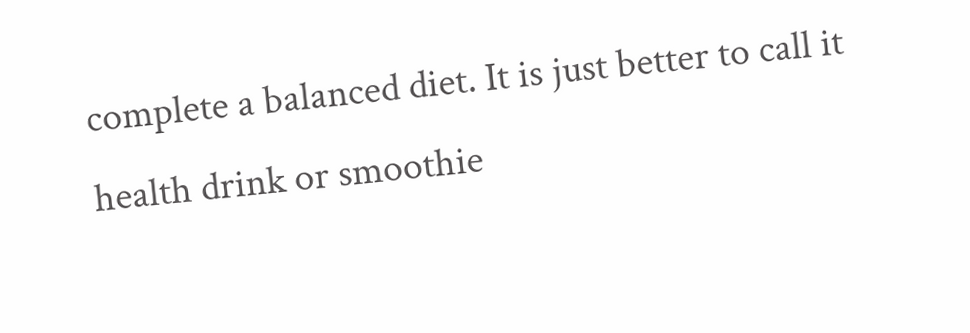complete a balanced diet. It is just better to call it health drink or smoothie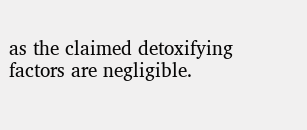as the claimed detoxifying factors are negligible.